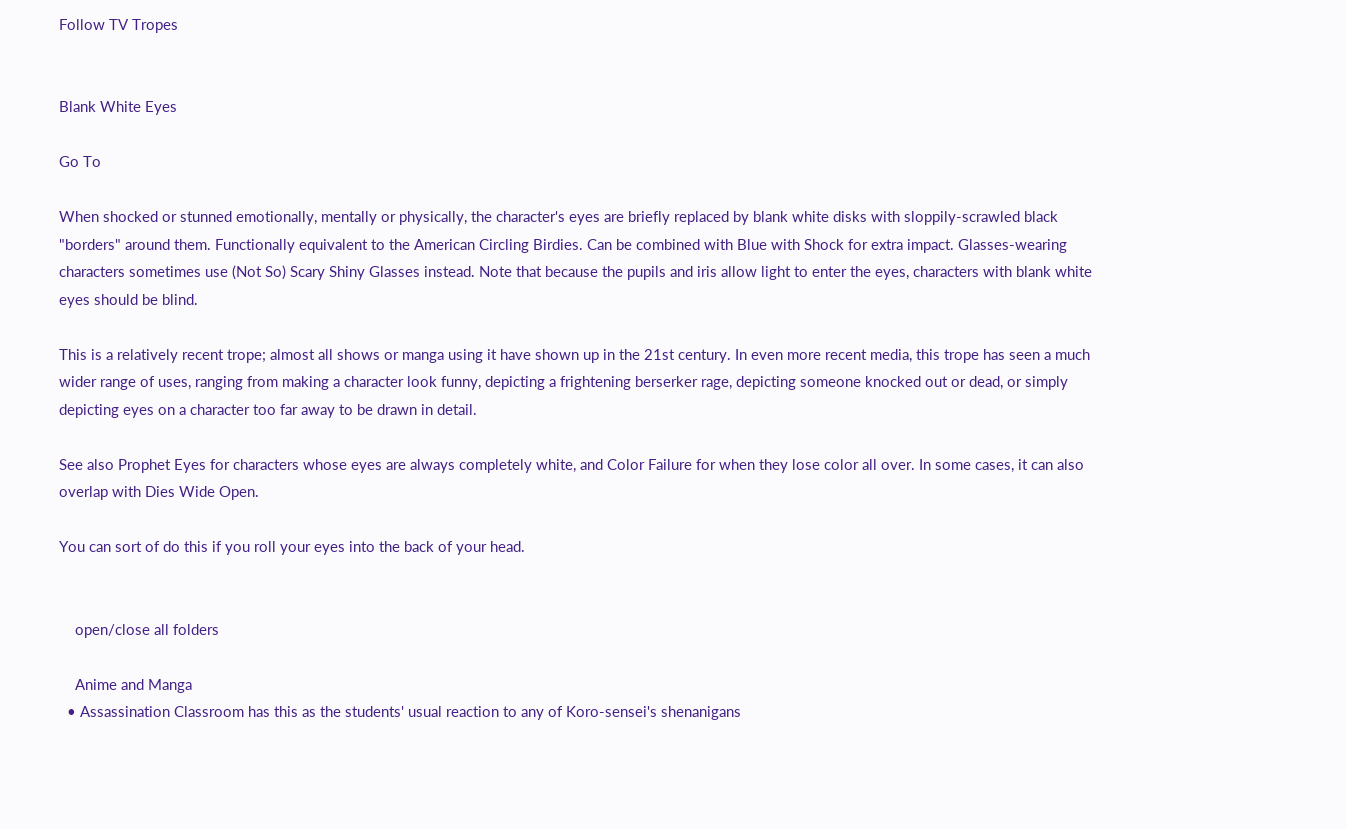Follow TV Tropes


Blank White Eyes

Go To

When shocked or stunned emotionally, mentally or physically, the character's eyes are briefly replaced by blank white disks with sloppily-scrawled black "borders" around them. Functionally equivalent to the American Circling Birdies. Can be combined with Blue with Shock for extra impact. Glasses-wearing characters sometimes use (Not So) Scary Shiny Glasses instead. Note that because the pupils and iris allow light to enter the eyes, characters with blank white eyes should be blind.

This is a relatively recent trope; almost all shows or manga using it have shown up in the 21st century. In even more recent media, this trope has seen a much wider range of uses, ranging from making a character look funny, depicting a frightening berserker rage, depicting someone knocked out or dead, or simply depicting eyes on a character too far away to be drawn in detail.

See also Prophet Eyes for characters whose eyes are always completely white, and Color Failure for when they lose color all over. In some cases, it can also overlap with Dies Wide Open.

You can sort of do this if you roll your eyes into the back of your head.


    open/close all folders

    Anime and Manga
  • Assassination Classroom has this as the students' usual reaction to any of Koro-sensei's shenanigans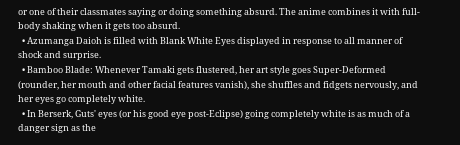or one of their classmates saying or doing something absurd. The anime combines it with full-body shaking when it gets too absurd.
  • Azumanga Daioh is filled with Blank White Eyes displayed in response to all manner of shock and surprise.
  • Bamboo Blade: Whenever Tamaki gets flustered, her art style goes Super-Deformed (rounder, her mouth and other facial features vanish), she shuffles and fidgets nervously, and her eyes go completely white.
  • In Berserk, Guts' eyes (or his good eye post-Eclipse) going completely white is as much of a danger sign as the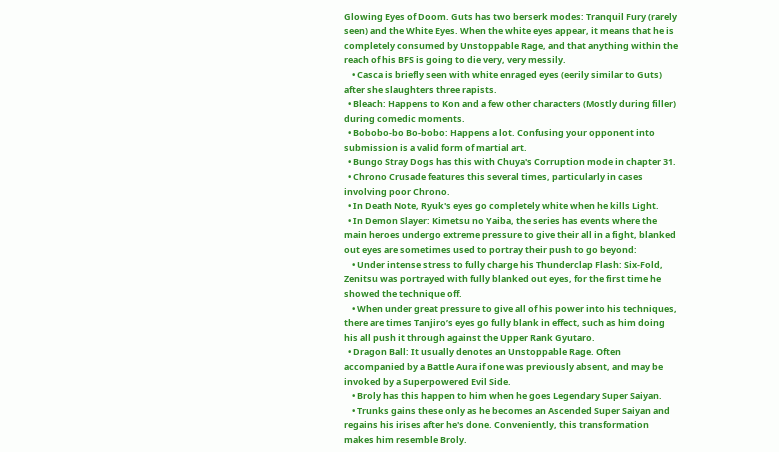Glowing Eyes of Doom. Guts has two berserk modes: Tranquil Fury (rarely seen) and the White Eyes. When the white eyes appear, it means that he is completely consumed by Unstoppable Rage, and that anything within the reach of his BFS is going to die very, very messily.
    • Casca is briefly seen with white enraged eyes (eerily similar to Guts) after she slaughters three rapists.
  • Bleach: Happens to Kon and a few other characters (Mostly during filler) during comedic moments.
  • Bobobo-bo Bo-bobo: Happens a lot. Confusing your opponent into submission is a valid form of martial art.
  • Bungo Stray Dogs has this with Chuya's Corruption mode in chapter 31.
  • Chrono Crusade features this several times, particularly in cases involving poor Chrono.
  • In Death Note, Ryuk's eyes go completely white when he kills Light.
  • In Demon Slayer: Kimetsu no Yaiba, the series has events where the main heroes undergo extreme pressure to give their all in a fight, blanked out eyes are sometimes used to portray their push to go beyond:
    • Under intense stress to fully charge his Thunderclap Flash: Six-Fold, Zenitsu was portrayed with fully blanked out eyes, for the first time he showed the technique off.
    • When under great pressure to give all of his power into his techniques, there are times Tanjiro’s eyes go fully blank in effect, such as him doing his all push it through against the Upper Rank Gyutaro.
  • Dragon Ball: It usually denotes an Unstoppable Rage. Often accompanied by a Battle Aura if one was previously absent, and may be invoked by a Superpowered Evil Side.
    • Broly has this happen to him when he goes Legendary Super Saiyan.
    • Trunks gains these only as he becomes an Ascended Super Saiyan and regains his irises after he's done. Conveniently, this transformation makes him resemble Broly.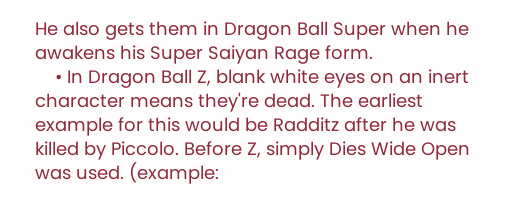He also gets them in Dragon Ball Super when he awakens his Super Saiyan Rage form.
    • In Dragon Ball Z, blank white eyes on an inert character means they're dead. The earliest example for this would be Radditz after he was killed by Piccolo. Before Z, simply Dies Wide Open was used. (example: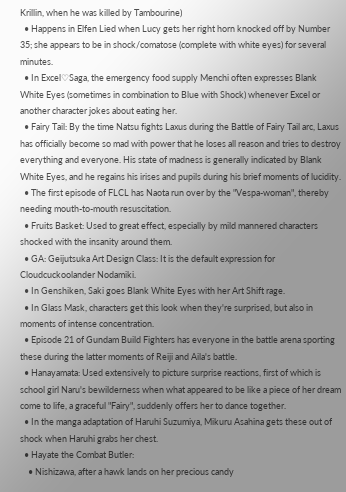Krillin, when he was killed by Tambourine)
  • Happens in Elfen Lied when Lucy gets her right horn knocked off by Number 35; she appears to be in shock/comatose (complete with white eyes) for several minutes.
  • In Excel♡Saga, the emergency food supply Menchi often expresses Blank White Eyes (sometimes in combination to Blue with Shock) whenever Excel or another character jokes about eating her.
  • Fairy Tail: By the time Natsu fights Laxus during the Battle of Fairy Tail arc, Laxus has officially become so mad with power that he loses all reason and tries to destroy everything and everyone. His state of madness is generally indicated by Blank White Eyes, and he regains his irises and pupils during his brief moments of lucidity.
  • The first episode of FLCL has Naota run over by the "Vespa-woman", thereby needing mouth-to-mouth resuscitation.
  • Fruits Basket: Used to great effect, especially by mild mannered characters shocked with the insanity around them.
  • GA: Geijutsuka Art Design Class: It is the default expression for Cloudcuckoolander Nodamiki.
  • In Genshiken, Saki goes Blank White Eyes with her Art Shift rage.
  • In Glass Mask, characters get this look when they're surprised, but also in moments of intense concentration.
  • Episode 21 of Gundam Build Fighters has everyone in the battle arena sporting these during the latter moments of Reiji and Aila's battle.
  • Hanayamata: Used extensively to picture surprise reactions, first of which is school girl Naru's bewilderness when what appeared to be like a piece of her dream come to life, a graceful "Fairy", suddenly offers her to dance together.
  • In the manga adaptation of Haruhi Suzumiya, Mikuru Asahina gets these out of shock when Haruhi grabs her chest.
  • Hayate the Combat Butler:
    • Nishizawa, after a hawk lands on her precious candy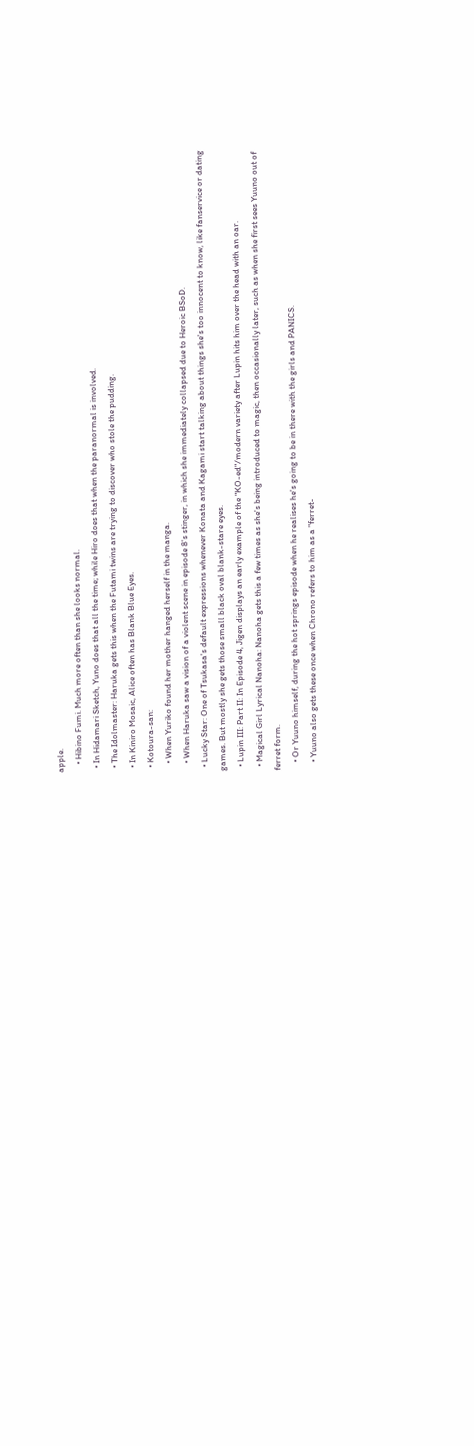apple.
    • Hibino Fumi. Much more often than she looks normal.
  • In Hidamari Sketch, Yuno does that all the time; while Hiro does that when the paranormal is involved.
  • The Idolmaster: Haruka gets this when the Futami twins are trying to discover who stole the pudding.
  • In Kiniro Mosaic, Alice often has Blank Blue Eyes.
  • Kotoura-san:
    • When Yuriko found her mother hanged herself in the manga.
    • When Haruka saw a vision of a violent scene in episode 8's stinger, in which she immediately collapsed due to Heroic BSoD.
  • Lucky Star: One of Tsukasa's default expressions whenever Konata and Kagami start talking about things she's too innocent to know, like fanservice or dating games. But mostly she gets those small black oval blank-stare eyes.
  • Lupin III: Part II: In Episode 4, Jigen displays an early example of the "KO-ed"/modern variety after Lupin hits him over the head with an oar.
  • Magical Girl Lyrical Nanoha: Nanoha gets this a few times as she's being introduced to magic, then occasionally later, such as when she first sees Yuuno out of ferret form.
    • Or Yuuno himself, during the hot springs episode when he realises he's going to be in there with the girls and PANICS.
    • Yuuno also gets these once when Chrono refers to him as a "ferret-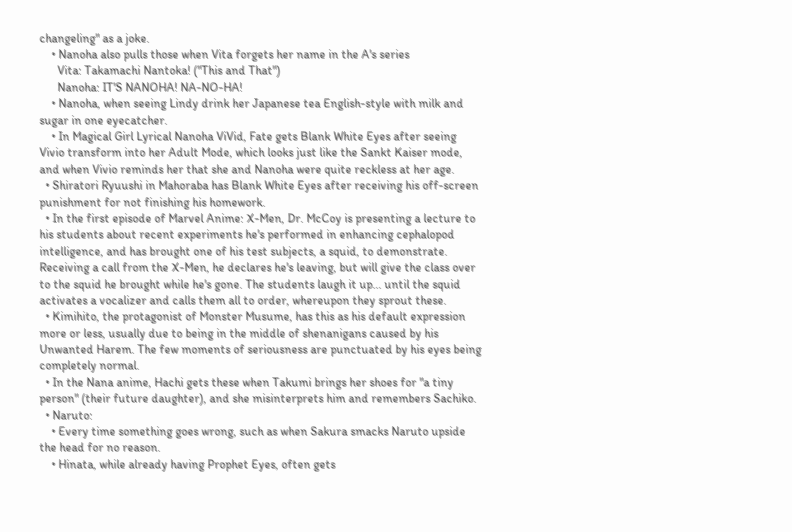changeling" as a joke.
    • Nanoha also pulls those when Vita forgets her name in the A's series
      Vita: Takamachi Nantoka! ("This and That")
      Nanoha: IT'S NANOHA! NA-NO-HA!
    • Nanoha, when seeing Lindy drink her Japanese tea English-style with milk and sugar in one eyecatcher.
    • In Magical Girl Lyrical Nanoha ViVid, Fate gets Blank White Eyes after seeing Vivio transform into her Adult Mode, which looks just like the Sankt Kaiser mode, and when Vivio reminds her that she and Nanoha were quite reckless at her age.
  • Shiratori Ryuushi in Mahoraba has Blank White Eyes after receiving his off-screen punishment for not finishing his homework.
  • In the first episode of Marvel Anime: X-Men, Dr. McCoy is presenting a lecture to his students about recent experiments he's performed in enhancing cephalopod intelligence, and has brought one of his test subjects, a squid, to demonstrate. Receiving a call from the X-Men, he declares he's leaving, but will give the class over to the squid he brought while he's gone. The students laugh it up... until the squid activates a vocalizer and calls them all to order, whereupon they sprout these.
  • Kimihito, the protagonist of Monster Musume, has this as his default expression more or less, usually due to being in the middle of shenanigans caused by his Unwanted Harem. The few moments of seriousness are punctuated by his eyes being completely normal.
  • In the Nana anime, Hachi gets these when Takumi brings her shoes for "a tiny person" (their future daughter), and she misinterprets him and remembers Sachiko.
  • Naruto:
    • Every time something goes wrong, such as when Sakura smacks Naruto upside the head for no reason.
    • Hinata, while already having Prophet Eyes, often gets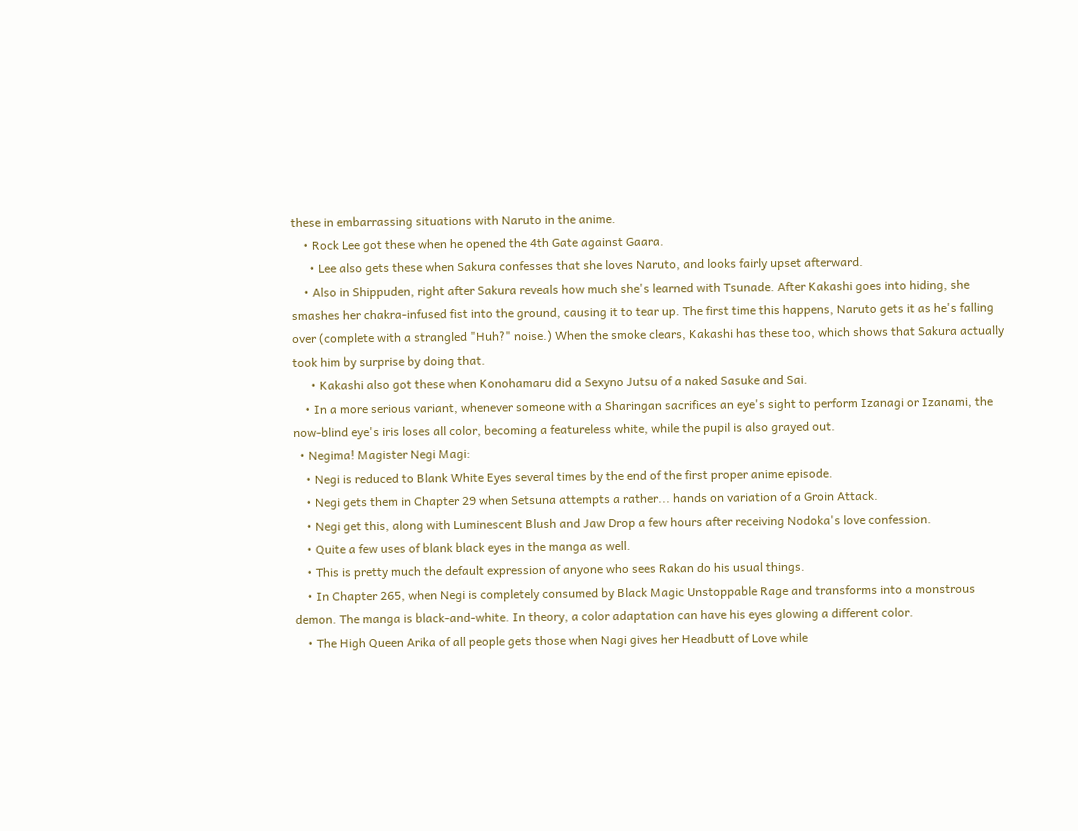these in embarrassing situations with Naruto in the anime.
    • Rock Lee got these when he opened the 4th Gate against Gaara.
      • Lee also gets these when Sakura confesses that she loves Naruto, and looks fairly upset afterward.
    • Also in Shippuden, right after Sakura reveals how much she's learned with Tsunade. After Kakashi goes into hiding, she smashes her chakra-infused fist into the ground, causing it to tear up. The first time this happens, Naruto gets it as he's falling over (complete with a strangled "Huh?" noise.) When the smoke clears, Kakashi has these too, which shows that Sakura actually took him by surprise by doing that.
      • Kakashi also got these when Konohamaru did a Sexyno Jutsu of a naked Sasuke and Sai.
    • In a more serious variant, whenever someone with a Sharingan sacrifices an eye's sight to perform Izanagi or Izanami, the now-blind eye's iris loses all color, becoming a featureless white, while the pupil is also grayed out.
  • Negima! Magister Negi Magi:
    • Negi is reduced to Blank White Eyes several times by the end of the first proper anime episode.
    • Negi gets them in Chapter 29 when Setsuna attempts a rather... hands on variation of a Groin Attack.
    • Negi get this, along with Luminescent Blush and Jaw Drop a few hours after receiving Nodoka's love confession.
    • Quite a few uses of blank black eyes in the manga as well.
    • This is pretty much the default expression of anyone who sees Rakan do his usual things.
    • In Chapter 265, when Negi is completely consumed by Black Magic Unstoppable Rage and transforms into a monstrous demon. The manga is black-and-white. In theory, a color adaptation can have his eyes glowing a different color.
    • The High Queen Arika of all people gets those when Nagi gives her Headbutt of Love while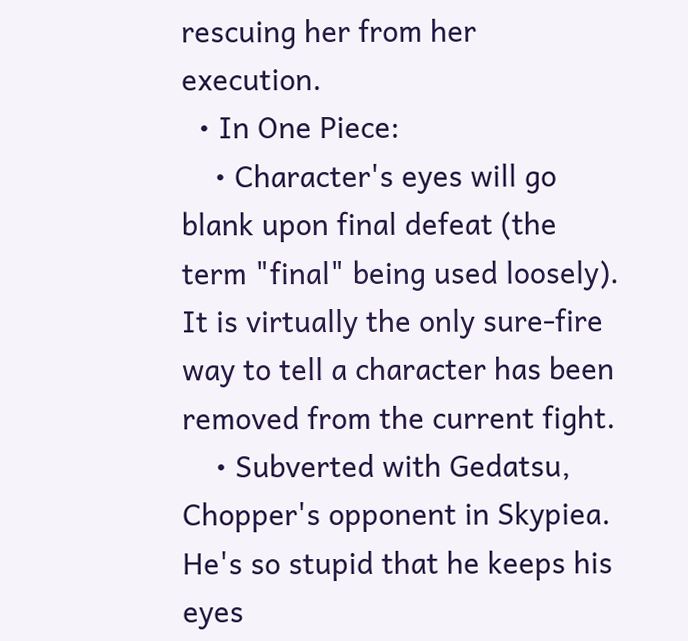rescuing her from her execution.
  • In One Piece:
    • Character's eyes will go blank upon final defeat (the term "final" being used loosely). It is virtually the only sure-fire way to tell a character has been removed from the current fight.
    • Subverted with Gedatsu, Chopper's opponent in Skypiea. He's so stupid that he keeps his eyes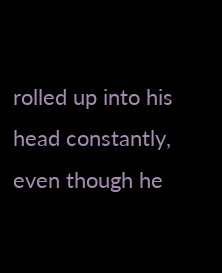rolled up into his head constantly, even though he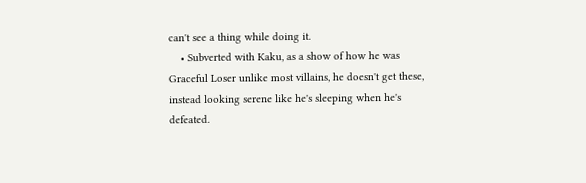can't see a thing while doing it.
    • Subverted with Kaku, as a show of how he was Graceful Loser unlike most villains, he doesn't get these, instead looking serene like he's sleeping when he's defeated.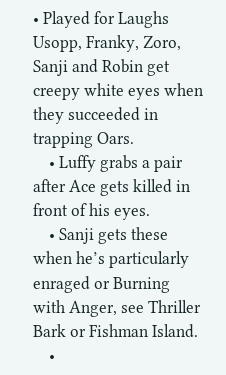• Played for Laughs Usopp, Franky, Zoro, Sanji and Robin get creepy white eyes when they succeeded in trapping Oars.
    • Luffy grabs a pair after Ace gets killed in front of his eyes.
    • Sanji gets these when he’s particularly enraged or Burning with Anger, see Thriller Bark or Fishman Island.
    •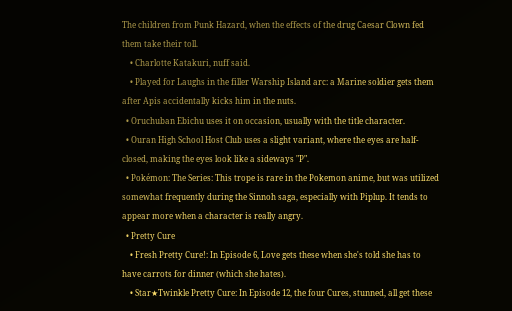The children from Punk Hazard, when the effects of the drug Caesar Clown fed them take their toll.
    • Charlotte Katakuri, nuff said.
    • Played for Laughs in the filler Warship Island arc: a Marine soldier gets them after Apis accidentally kicks him in the nuts.
  • Oruchuban Ebichu uses it on occasion, usually with the title character.
  • Ouran High School Host Club uses a slight variant, where the eyes are half-closed, making the eyes look like a sideways "P".
  • Pokémon: The Series: This trope is rare in the Pokemon anime, but was utilized somewhat frequently during the Sinnoh saga, especially with Piplup. It tends to appear more when a character is really angry.
  • Pretty Cure
    • Fresh Pretty Cure!: In Episode 6, Love gets these when she's told she has to have carrots for dinner (which she hates).
    • Star★Twinkle Pretty Cure: In Episode 12, the four Cures, stunned, all get these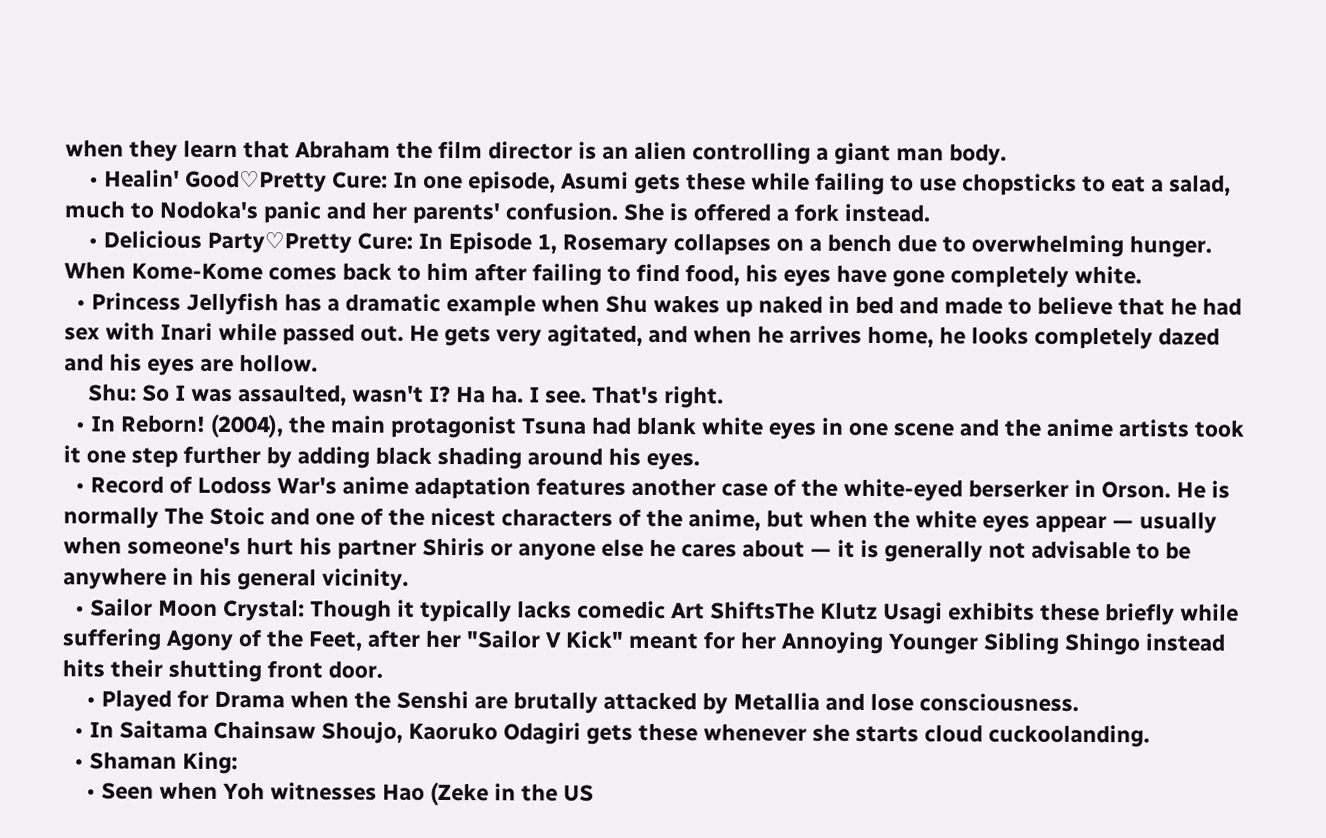when they learn that Abraham the film director is an alien controlling a giant man body.
    • Healin' Good♡Pretty Cure: In one episode, Asumi gets these while failing to use chopsticks to eat a salad, much to Nodoka's panic and her parents' confusion. She is offered a fork instead.
    • Delicious Party♡Pretty Cure: In Episode 1, Rosemary collapses on a bench due to overwhelming hunger. When Kome-Kome comes back to him after failing to find food, his eyes have gone completely white.
  • Princess Jellyfish has a dramatic example when Shu wakes up naked in bed and made to believe that he had sex with Inari while passed out. He gets very agitated, and when he arrives home, he looks completely dazed and his eyes are hollow.
    Shu: So I was assaulted, wasn't I? Ha ha. I see. That's right.
  • In Reborn! (2004), the main protagonist Tsuna had blank white eyes in one scene and the anime artists took it one step further by adding black shading around his eyes.
  • Record of Lodoss War's anime adaptation features another case of the white-eyed berserker in Orson. He is normally The Stoic and one of the nicest characters of the anime, but when the white eyes appear — usually when someone's hurt his partner Shiris or anyone else he cares about — it is generally not advisable to be anywhere in his general vicinity.
  • Sailor Moon Crystal: Though it typically lacks comedic Art ShiftsThe Klutz Usagi exhibits these briefly while suffering Agony of the Feet, after her "Sailor V Kick" meant for her Annoying Younger Sibling Shingo instead hits their shutting front door.
    • Played for Drama when the Senshi are brutally attacked by Metallia and lose consciousness.
  • In Saitama Chainsaw Shoujo, Kaoruko Odagiri gets these whenever she starts cloud cuckoolanding.
  • Shaman King:
    • Seen when Yoh witnesses Hao (Zeke in the US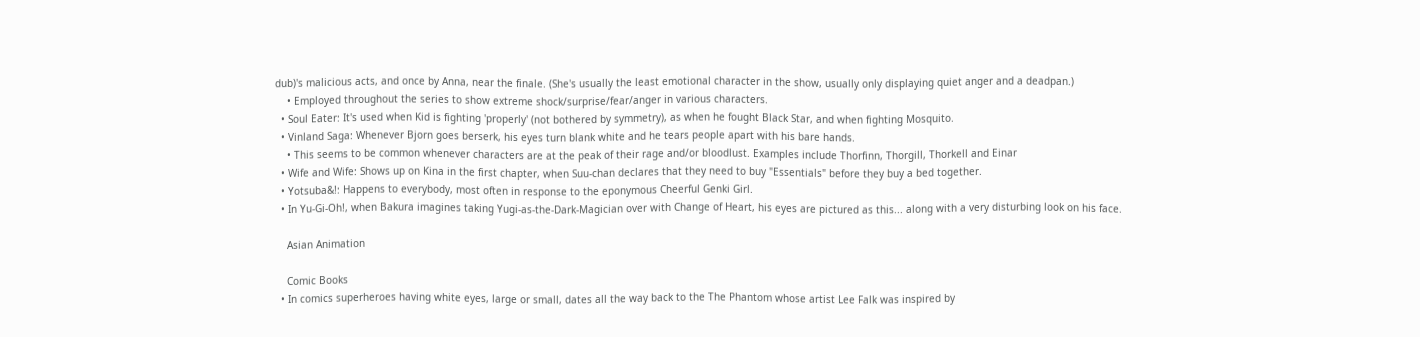dub)'s malicious acts, and once by Anna, near the finale. (She's usually the least emotional character in the show, usually only displaying quiet anger and a deadpan.)
    • Employed throughout the series to show extreme shock/surprise/fear/anger in various characters.
  • Soul Eater: It's used when Kid is fighting 'properly' (not bothered by symmetry), as when he fought Black Star, and when fighting Mosquito.
  • Vinland Saga: Whenever Bjorn goes berserk, his eyes turn blank white and he tears people apart with his bare hands.
    • This seems to be common whenever characters are at the peak of their rage and/or bloodlust. Examples include Thorfinn, Thorgill, Thorkell and Einar
  • Wife and Wife: Shows up on Kina in the first chapter, when Suu-chan declares that they need to buy "Essentials" before they buy a bed together.
  • Yotsuba&!: Happens to everybody, most often in response to the eponymous Cheerful Genki Girl.
  • In Yu-Gi-Oh!, when Bakura imagines taking Yugi-as-the-Dark-Magician over with Change of Heart, his eyes are pictured as this... along with a very disturbing look on his face.

    Asian Animation

    Comic Books
  • In comics superheroes having white eyes, large or small, dates all the way back to the The Phantom whose artist Lee Falk was inspired by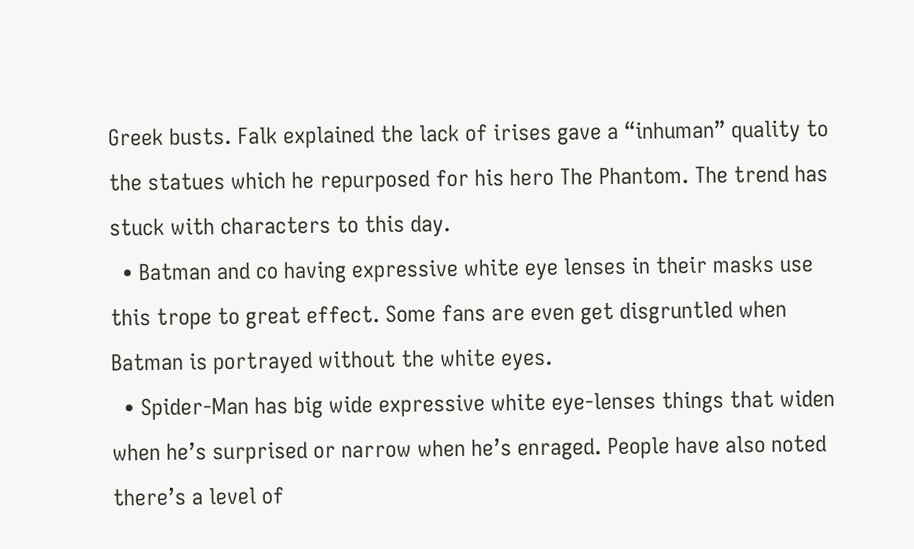Greek busts. Falk explained the lack of irises gave a “inhuman” quality to the statues which he repurposed for his hero The Phantom. The trend has stuck with characters to this day.
  • Batman and co having expressive white eye lenses in their masks use this trope to great effect. Some fans are even get disgruntled when Batman is portrayed without the white eyes.
  • Spider-Man has big wide expressive white eye-lenses things that widen when he’s surprised or narrow when he’s enraged. People have also noted there’s a level of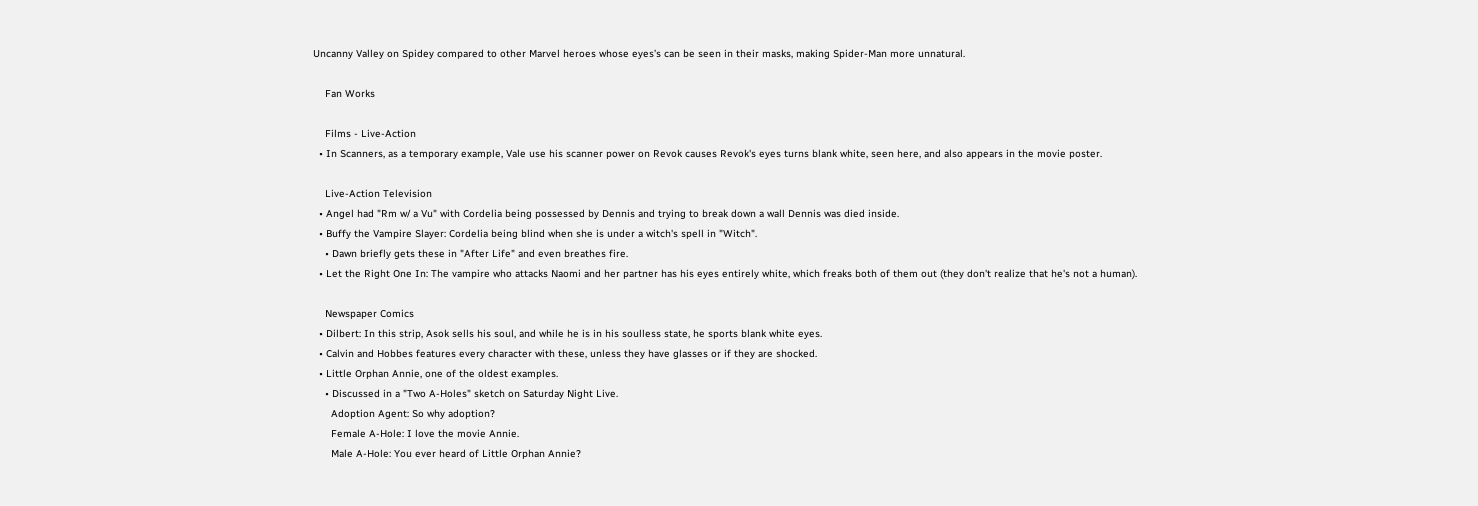Uncanny Valley on Spidey compared to other Marvel heroes whose eyes’s can be seen in their masks, making Spider-Man more unnatural.

    Fan Works

    Films - Live-Action
  • In Scanners, as a temporary example, Vale use his scanner power on Revok causes Revok's eyes turns blank white, seen here, and also appears in the movie poster.

    Live-Action Television
  • Angel had "Rm w/ a Vu" with Cordelia being possessed by Dennis and trying to break down a wall Dennis was died inside.
  • Buffy the Vampire Slayer: Cordelia being blind when she is under a witch's spell in "Witch".
    • Dawn briefly gets these in "After Life" and even breathes fire.
  • Let the Right One In: The vampire who attacks Naomi and her partner has his eyes entirely white, which freaks both of them out (they don't realize that he's not a human).

    Newspaper Comics
  • Dilbert: In this strip, Asok sells his soul, and while he is in his soulless state, he sports blank white eyes.
  • Calvin and Hobbes features every character with these, unless they have glasses or if they are shocked.
  • Little Orphan Annie, one of the oldest examples.
    • Discussed in a "Two A-Holes" sketch on Saturday Night Live.
      Adoption Agent: So why adoption?
      Female A-Hole: I love the movie Annie.
      Male A-Hole: You ever heard of Little Orphan Annie?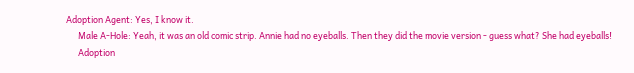Adoption Agent: Yes, I know it.
      Male A-Hole: Yeah, it was an old comic strip. Annie had no eyeballs. Then they did the movie version - guess what? She had eyeballs!
      Adoption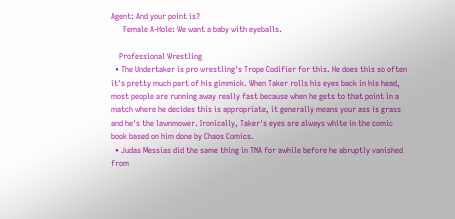Agent: And your point is?
      Female A-Hole: We want a baby with eyeballs.

    Professional Wrestling
  • The Undertaker is pro wrestling's Trope Codifier for this. He does this so often it's pretty much part of his gimmick. When Taker rolls his eyes back in his head, most people are running away really fast because when he gets to that point in a match where he decides this is appropriate, it generally means your ass is grass and he's the lawnmower. Ironically, Taker's eyes are always white in the comic book based on him done by Chaos Comics.
  • Judas Messias did the same thing in TNA for awhile before he abruptly vanished from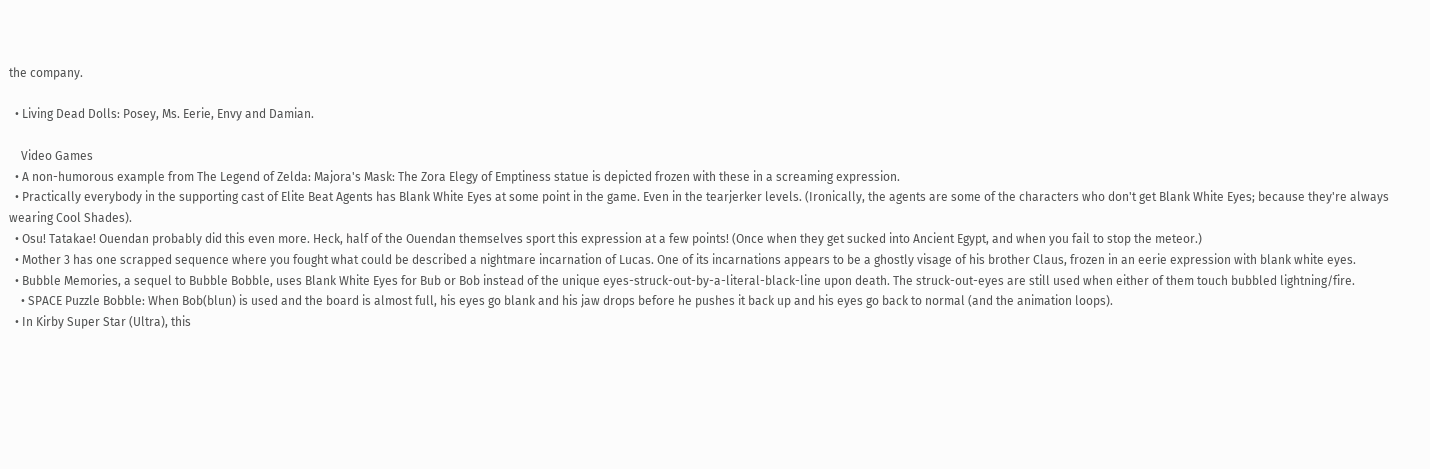the company.

  • Living Dead Dolls: Posey, Ms. Eerie, Envy and Damian.

    Video Games
  • A non-humorous example from The Legend of Zelda: Majora's Mask: The Zora Elegy of Emptiness statue is depicted frozen with these in a screaming expression.
  • Practically everybody in the supporting cast of Elite Beat Agents has Blank White Eyes at some point in the game. Even in the tearjerker levels. (Ironically, the agents are some of the characters who don't get Blank White Eyes; because they're always wearing Cool Shades).
  • Osu! Tatakae! Ouendan probably did this even more. Heck, half of the Ouendan themselves sport this expression at a few points! (Once when they get sucked into Ancient Egypt, and when you fail to stop the meteor.)
  • Mother 3 has one scrapped sequence where you fought what could be described a nightmare incarnation of Lucas. One of its incarnations appears to be a ghostly visage of his brother Claus, frozen in an eerie expression with blank white eyes.
  • Bubble Memories, a sequel to Bubble Bobble, uses Blank White Eyes for Bub or Bob instead of the unique eyes-struck-out-by-a-literal-black-line upon death. The struck-out-eyes are still used when either of them touch bubbled lightning/fire.
    • SPACE Puzzle Bobble: When Bob(blun) is used and the board is almost full, his eyes go blank and his jaw drops before he pushes it back up and his eyes go back to normal (and the animation loops).
  • In Kirby Super Star (Ultra), this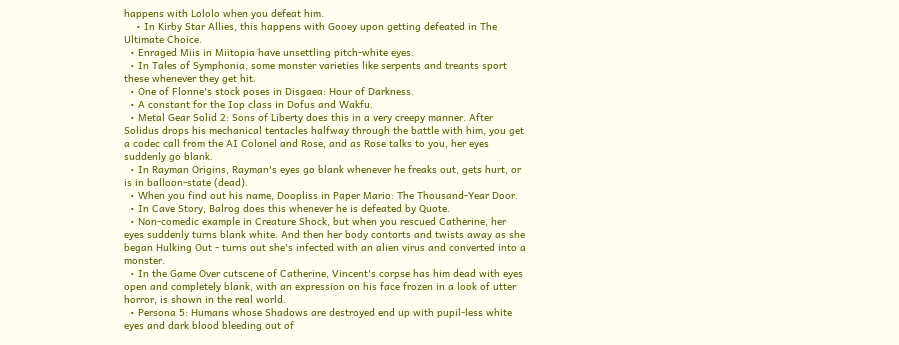happens with Lololo when you defeat him.
    • In Kirby Star Allies, this happens with Gooey upon getting defeated in The Ultimate Choice.
  • Enraged Miis in Miitopia have unsettling pitch-white eyes.
  • In Tales of Symphonia, some monster varieties like serpents and treants sport these whenever they get hit.
  • One of Flonne's stock poses in Disgaea: Hour of Darkness.
  • A constant for the Iop class in Dofus and Wakfu.
  • Metal Gear Solid 2: Sons of Liberty does this in a very creepy manner. After Solidus drops his mechanical tentacles halfway through the battle with him, you get a codec call from the AI Colonel and Rose, and as Rose talks to you, her eyes suddenly go blank.
  • In Rayman Origins, Rayman's eyes go blank whenever he freaks out, gets hurt, or is in balloon-state (dead).
  • When you find out his name, Doopliss in Paper Mario: The Thousand-Year Door.
  • In Cave Story, Balrog does this whenever he is defeated by Quote.
  • Non-comedic example in Creature Shock, but when you rescued Catherine, her eyes suddenly turns blank white. And then her body contorts and twists away as she began Hulking Out - turns out she's infected with an alien virus and converted into a monster.
  • In the Game Over cutscene of Catherine, Vincent's corpse has him dead with eyes open and completely blank, with an expression on his face frozen in a look of utter horror, is shown in the real world.
  • Persona 5: Humans whose Shadows are destroyed end up with pupil-less white eyes and dark blood bleeding out of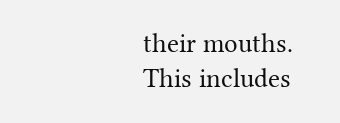their mouths. This includes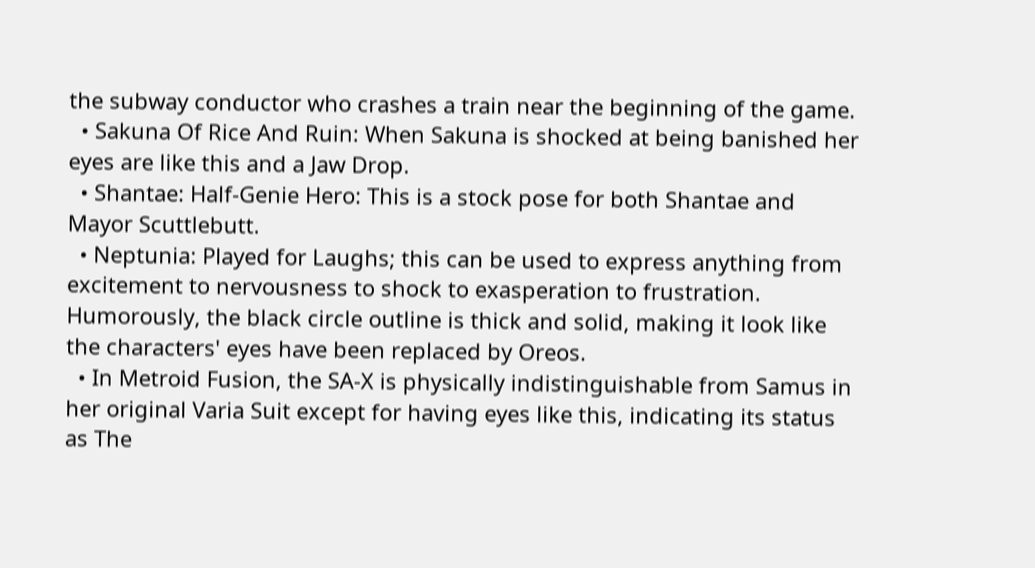the subway conductor who crashes a train near the beginning of the game.
  • Sakuna Of Rice And Ruin: When Sakuna is shocked at being banished her eyes are like this and a Jaw Drop.
  • Shantae: Half-Genie Hero: This is a stock pose for both Shantae and Mayor Scuttlebutt.
  • Neptunia: Played for Laughs; this can be used to express anything from excitement to nervousness to shock to exasperation to frustration. Humorously, the black circle outline is thick and solid, making it look like the characters' eyes have been replaced by Oreos.
  • In Metroid Fusion, the SA-X is physically indistinguishable from Samus in her original Varia Suit except for having eyes like this, indicating its status as The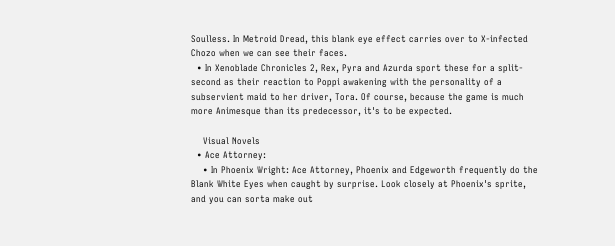Soulless. In Metroid Dread, this blank eye effect carries over to X-infected Chozo when we can see their faces.
  • In Xenoblade Chronicles 2, Rex, Pyra and Azurda sport these for a split-second as their reaction to Poppi awakening with the personality of a subservient maid to her driver, Tora. Of course, because the game is much more Animesque than its predecessor, it's to be expected.

    Visual Novels
  • Ace Attorney:
    • In Phoenix Wright: Ace Attorney, Phoenix and Edgeworth frequently do the Blank White Eyes when caught by surprise. Look closely at Phoenix's sprite, and you can sorta make out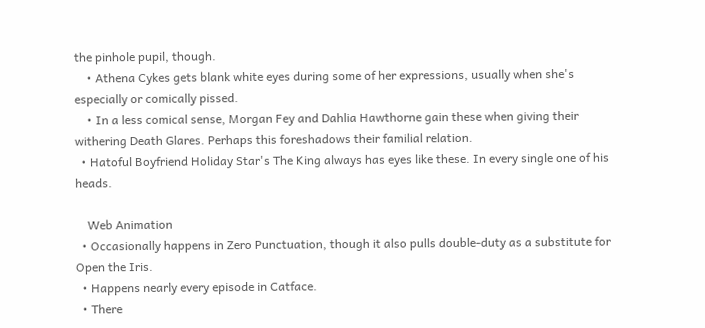the pinhole pupil, though.
    • Athena Cykes gets blank white eyes during some of her expressions, usually when she's especially or comically pissed.
    • In a less comical sense, Morgan Fey and Dahlia Hawthorne gain these when giving their withering Death Glares. Perhaps this foreshadows their familial relation.
  • Hatoful Boyfriend Holiday Star's The King always has eyes like these. In every single one of his heads.

    Web Animation
  • Occasionally happens in Zero Punctuation, though it also pulls double-duty as a substitute for Open the Iris.
  • Happens nearly every episode in Catface.
  • There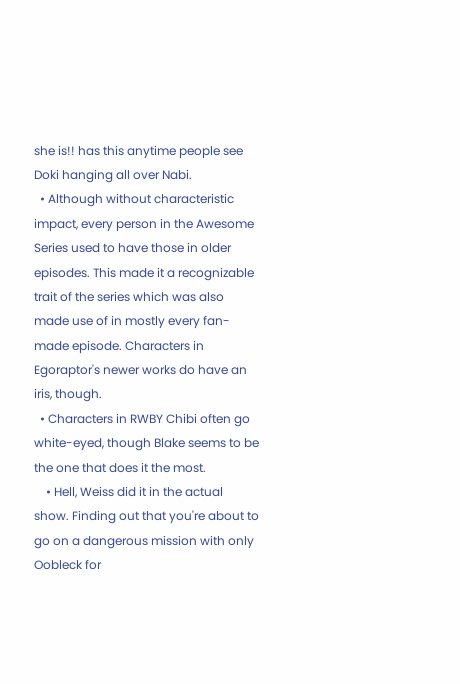she is!! has this anytime people see Doki hanging all over Nabi.
  • Although without characteristic impact, every person in the Awesome Series used to have those in older episodes. This made it a recognizable trait of the series which was also made use of in mostly every fan-made episode. Characters in Egoraptor's newer works do have an iris, though.
  • Characters in RWBY Chibi often go white-eyed, though Blake seems to be the one that does it the most.
    • Hell, Weiss did it in the actual show. Finding out that you're about to go on a dangerous mission with only Oobleck for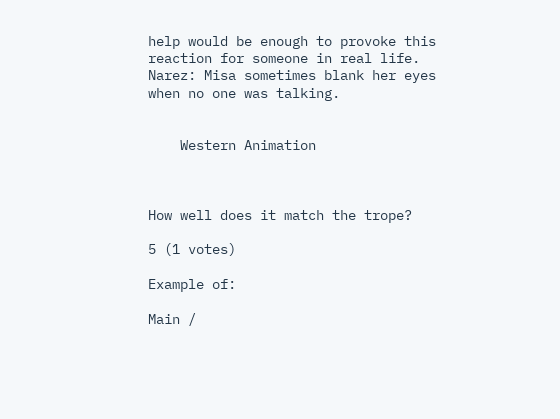help would be enough to provoke this reaction for someone in real life.
Narez: Misa sometimes blank her eyes when no one was talking.


    Western Animation



How well does it match the trope?

5 (1 votes)

Example of:

Main /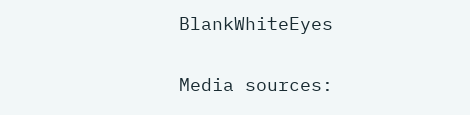BlankWhiteEyes

Media sources: